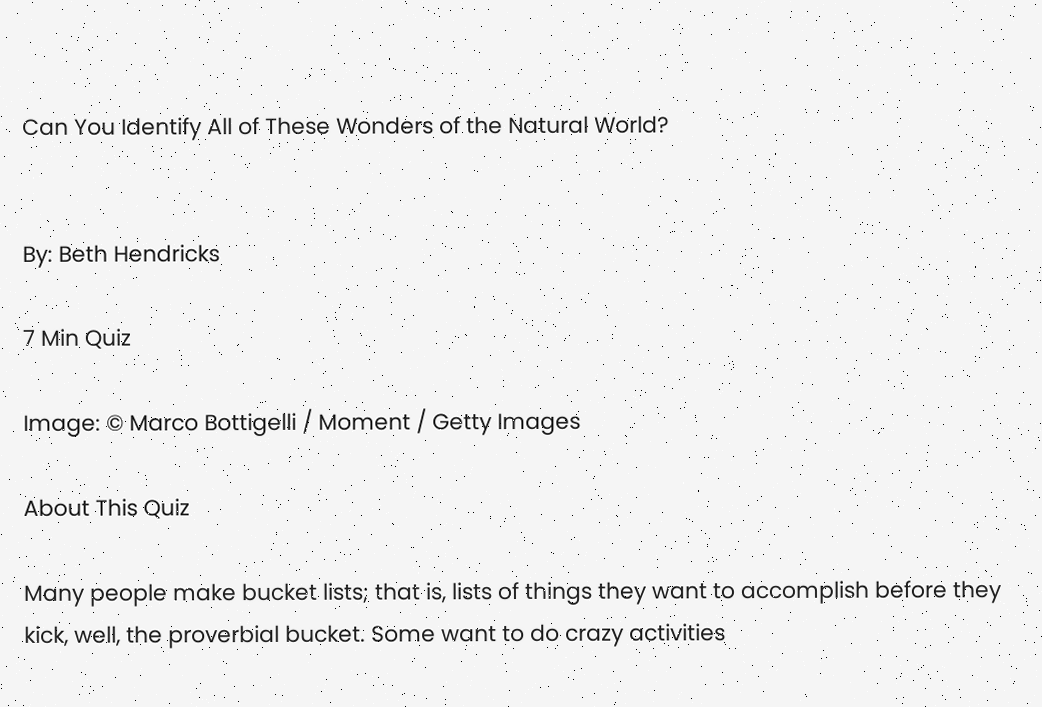Can You Identify All of These Wonders of the Natural World?


By: Beth Hendricks

7 Min Quiz

Image: © Marco Bottigelli / Moment / Getty Images

About This Quiz

Many people make bucket lists; that is, lists of things they want to accomplish before they kick, well, the proverbial bucket. Some want to do crazy activities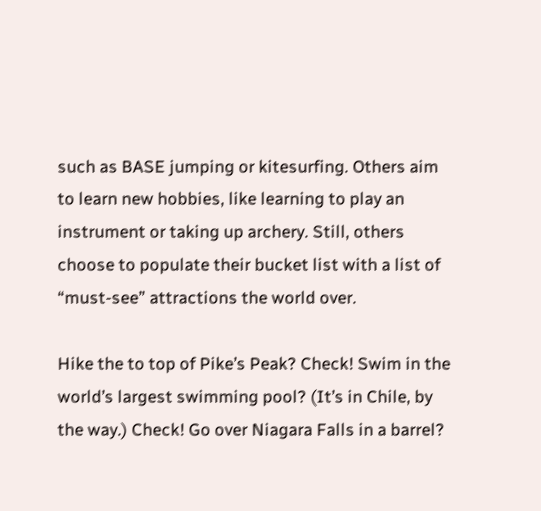such as BASE jumping or kitesurfing. Others aim to learn new hobbies, like learning to play an instrument or taking up archery. Still, others choose to populate their bucket list with a list of “must-see” attractions the world over.

Hike the to top of Pike’s Peak? Check! Swim in the world’s largest swimming pool? (It’s in Chile, by the way.) Check! Go over Niagara Falls in a barrel?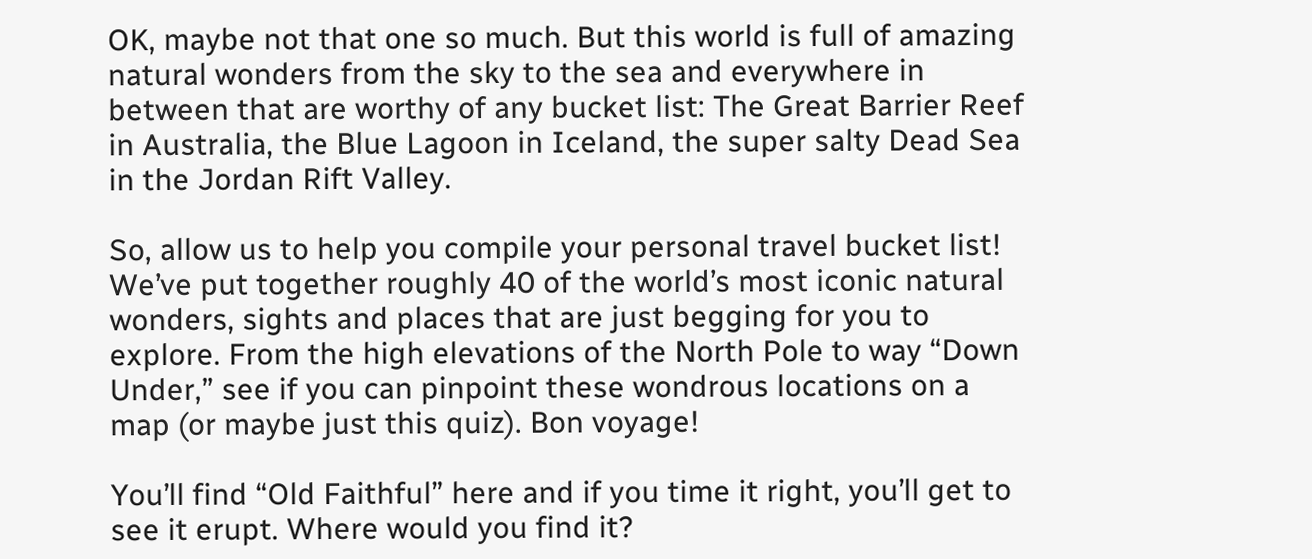OK, maybe not that one so much. But this world is full of amazing natural wonders from the sky to the sea and everywhere in between that are worthy of any bucket list: The Great Barrier Reef in Australia, the Blue Lagoon in Iceland, the super salty Dead Sea in the Jordan Rift Valley.

So, allow us to help you compile your personal travel bucket list! We’ve put together roughly 40 of the world’s most iconic natural wonders, sights and places that are just begging for you to explore. From the high elevations of the North Pole to way “Down Under,” see if you can pinpoint these wondrous locations on a map (or maybe just this quiz). Bon voyage!

You’ll find “Old Faithful” here and if you time it right, you’ll get to see it erupt. Where would you find it?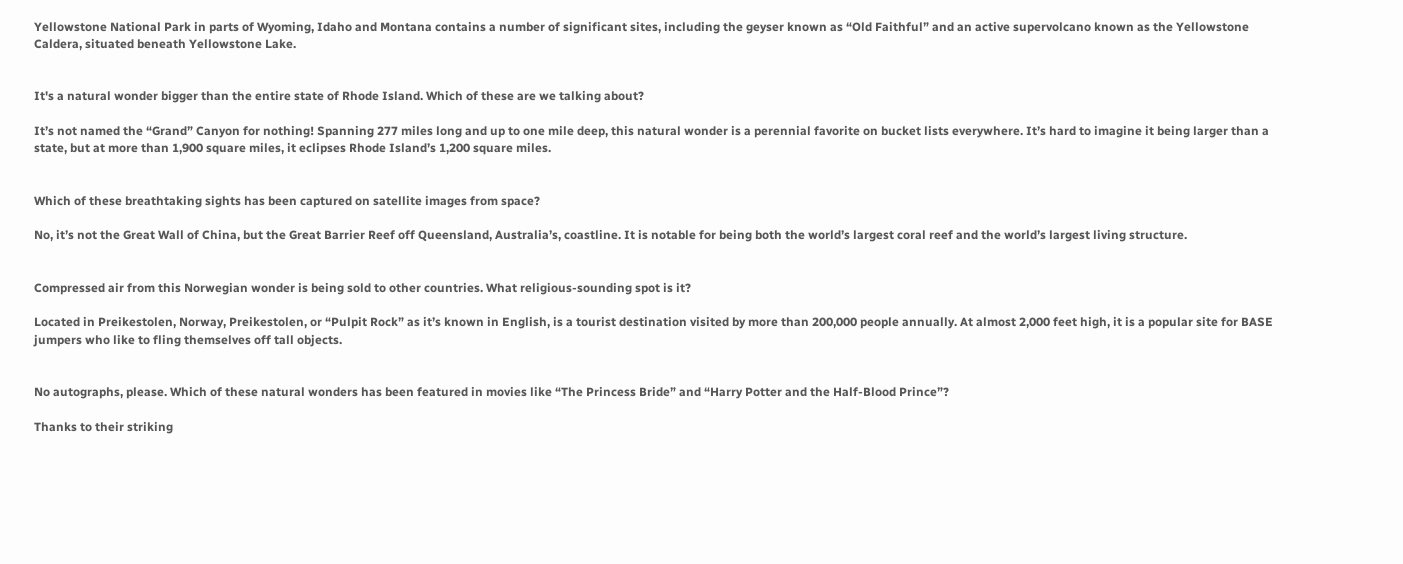Yellowstone National Park in parts of Wyoming, Idaho and Montana contains a number of significant sites, including the geyser known as “Old Faithful” and an active supervolcano known as the Yellowstone Caldera, situated beneath Yellowstone Lake.


It's a natural wonder bigger than the entire state of Rhode Island. Which of these are we talking about?

It’s not named the “Grand” Canyon for nothing! Spanning 277 miles long and up to one mile deep, this natural wonder is a perennial favorite on bucket lists everywhere. It’s hard to imagine it being larger than a state, but at more than 1,900 square miles, it eclipses Rhode Island’s 1,200 square miles.


Which of these breathtaking sights has been captured on satellite images from space?

No, it’s not the Great Wall of China, but the Great Barrier Reef off Queensland, Australia’s, coastline. It is notable for being both the world’s largest coral reef and the world’s largest living structure.


Compressed air from this Norwegian wonder is being sold to other countries. What religious-sounding spot is it?

Located in Preikestolen, Norway, Preikestolen, or “Pulpit Rock” as it’s known in English, is a tourist destination visited by more than 200,000 people annually. At almost 2,000 feet high, it is a popular site for BASE jumpers who like to fling themselves off tall objects.


No autographs, please. Which of these natural wonders has been featured in movies like “The Princess Bride” and “Harry Potter and the Half-Blood Prince”?

Thanks to their striking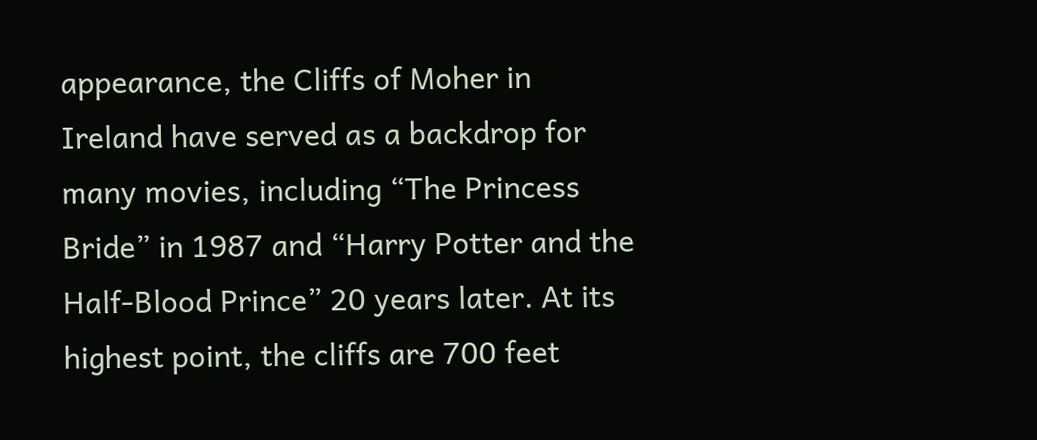appearance, the Cliffs of Moher in Ireland have served as a backdrop for many movies, including “The Princess Bride” in 1987 and “Harry Potter and the Half-Blood Prince” 20 years later. At its highest point, the cliffs are 700 feet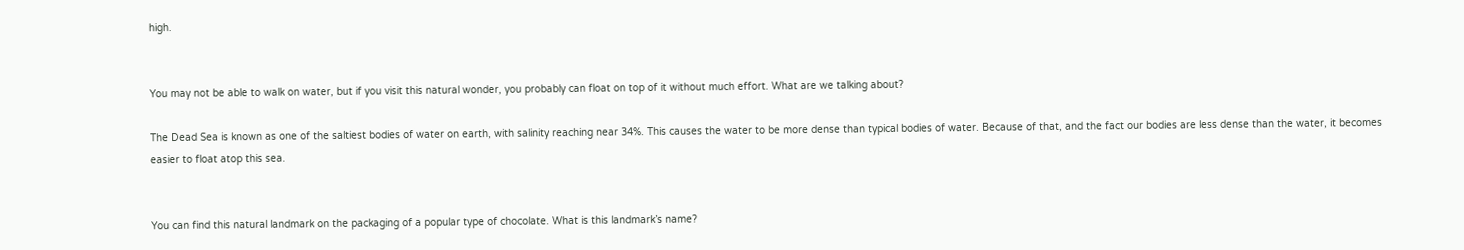high.


You may not be able to walk on water, but if you visit this natural wonder, you probably can float on top of it without much effort. What are we talking about?

The Dead Sea is known as one of the saltiest bodies of water on earth, with salinity reaching near 34%. This causes the water to be more dense than typical bodies of water. Because of that, and the fact our bodies are less dense than the water, it becomes easier to float atop this sea.


You can find this natural landmark on the packaging of a popular type of chocolate. What is this landmark’s name?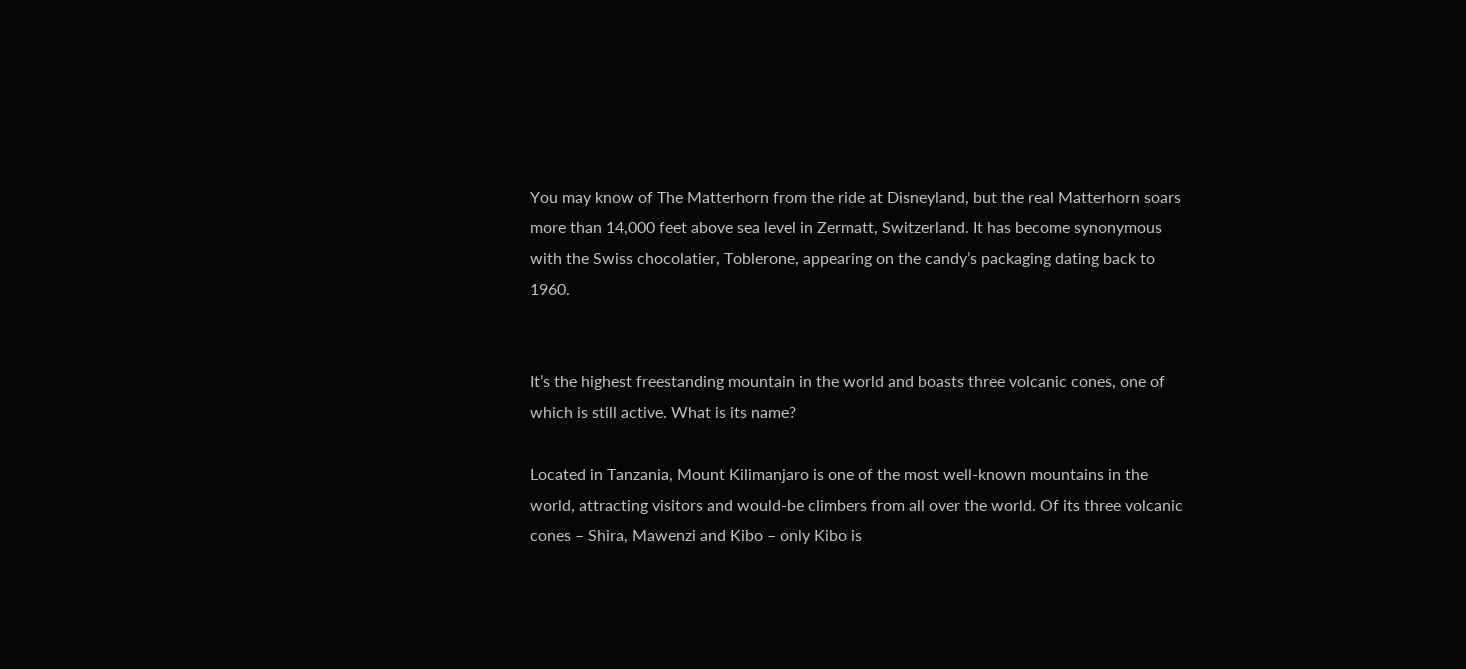You may know of The Matterhorn from the ride at Disneyland, but the real Matterhorn soars more than 14,000 feet above sea level in Zermatt, Switzerland. It has become synonymous with the Swiss chocolatier, Toblerone, appearing on the candy’s packaging dating back to 1960.


It’s the highest freestanding mountain in the world and boasts three volcanic cones, one of which is still active. What is its name?

Located in Tanzania, Mount Kilimanjaro is one of the most well-known mountains in the world, attracting visitors and would-be climbers from all over the world. Of its three volcanic cones – Shira, Mawenzi and Kibo – only Kibo is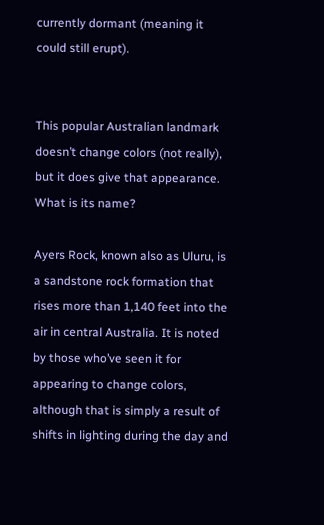currently dormant (meaning it could still erupt).


This popular Australian landmark doesn’t change colors (not really), but it does give that appearance. What is its name?

Ayers Rock, known also as Uluru, is a sandstone rock formation that rises more than 1,140 feet into the air in central Australia. It is noted by those who’ve seen it for appearing to change colors, although that is simply a result of shifts in lighting during the day and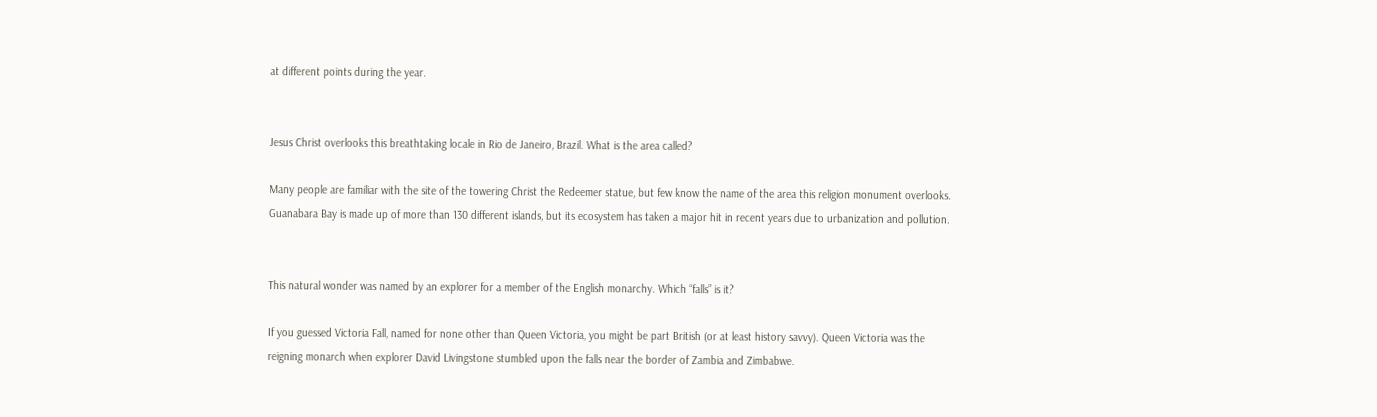at different points during the year.


Jesus Christ overlooks this breathtaking locale in Rio de Janeiro, Brazil. What is the area called?

Many people are familiar with the site of the towering Christ the Redeemer statue, but few know the name of the area this religion monument overlooks. Guanabara Bay is made up of more than 130 different islands, but its ecosystem has taken a major hit in recent years due to urbanization and pollution.


This natural wonder was named by an explorer for a member of the English monarchy. Which “falls” is it?

If you guessed Victoria Fall, named for none other than Queen Victoria, you might be part British (or at least history savvy). Queen Victoria was the reigning monarch when explorer David Livingstone stumbled upon the falls near the border of Zambia and Zimbabwe.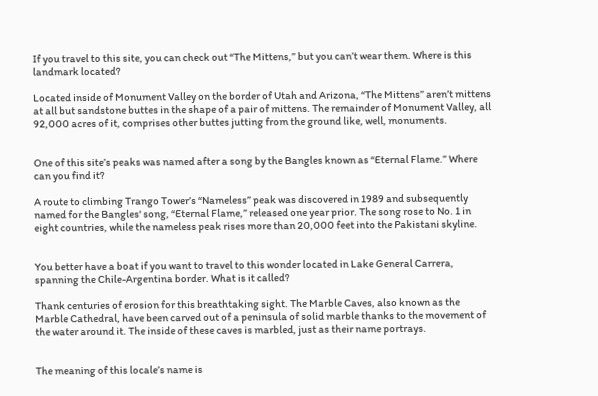If you travel to this site, you can check out “The Mittens,” but you can’t wear them. Where is this landmark located?

Located inside of Monument Valley on the border of Utah and Arizona, “The Mittens” aren’t mittens at all but sandstone buttes in the shape of a pair of mittens. The remainder of Monument Valley, all 92,000 acres of it, comprises other buttes jutting from the ground like, well, monuments.


One of this site’s peaks was named after a song by the Bangles known as “Eternal Flame.” Where can you find it?

A route to climbing Trango Tower’s “Nameless” peak was discovered in 1989 and subsequently named for the Bangles' song, “Eternal Flame,” released one year prior. The song rose to No. 1 in eight countries, while the nameless peak rises more than 20,000 feet into the Pakistani skyline.


You better have a boat if you want to travel to this wonder located in Lake General Carrera, spanning the Chile-Argentina border. What is it called?

Thank centuries of erosion for this breathtaking sight. The Marble Caves, also known as the Marble Cathedral, have been carved out of a peninsula of solid marble thanks to the movement of the water around it. The inside of these caves is marbled, just as their name portrays.


The meaning of this locale’s name is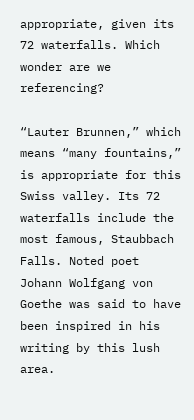appropriate, given its 72 waterfalls. Which wonder are we referencing?

“Lauter Brunnen,” which means “many fountains,” is appropriate for this Swiss valley. Its 72 waterfalls include the most famous, Staubbach Falls. Noted poet Johann Wolfgang von Goethe was said to have been inspired in his writing by this lush area.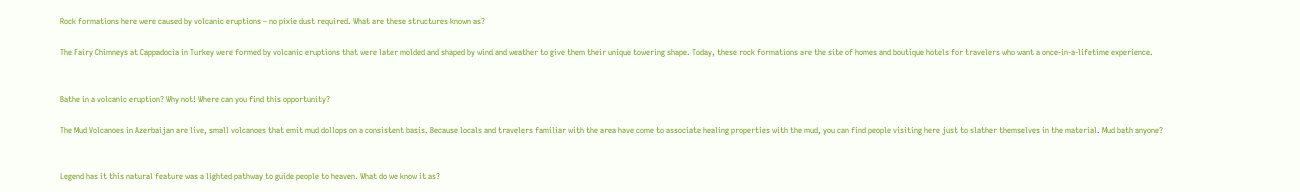Rock formations here were caused by volcanic eruptions – no pixie dust required. What are these structures known as?

The Fairy Chimneys at Cappadocia in Turkey were formed by volcanic eruptions that were later molded and shaped by wind and weather to give them their unique towering shape. Today, these rock formations are the site of homes and boutique hotels for travelers who want a once-in-a-lifetime experience.


Bathe in a volcanic eruption? Why not! Where can you find this opportunity?

The Mud Volcanoes in Azerbaijan are live, small volcanoes that emit mud dollops on a consistent basis. Because locals and travelers familiar with the area have come to associate healing properties with the mud, you can find people visiting here just to slather themselves in the material. Mud bath anyone?


Legend has it this natural feature was a lighted pathway to guide people to heaven. What do we know it as?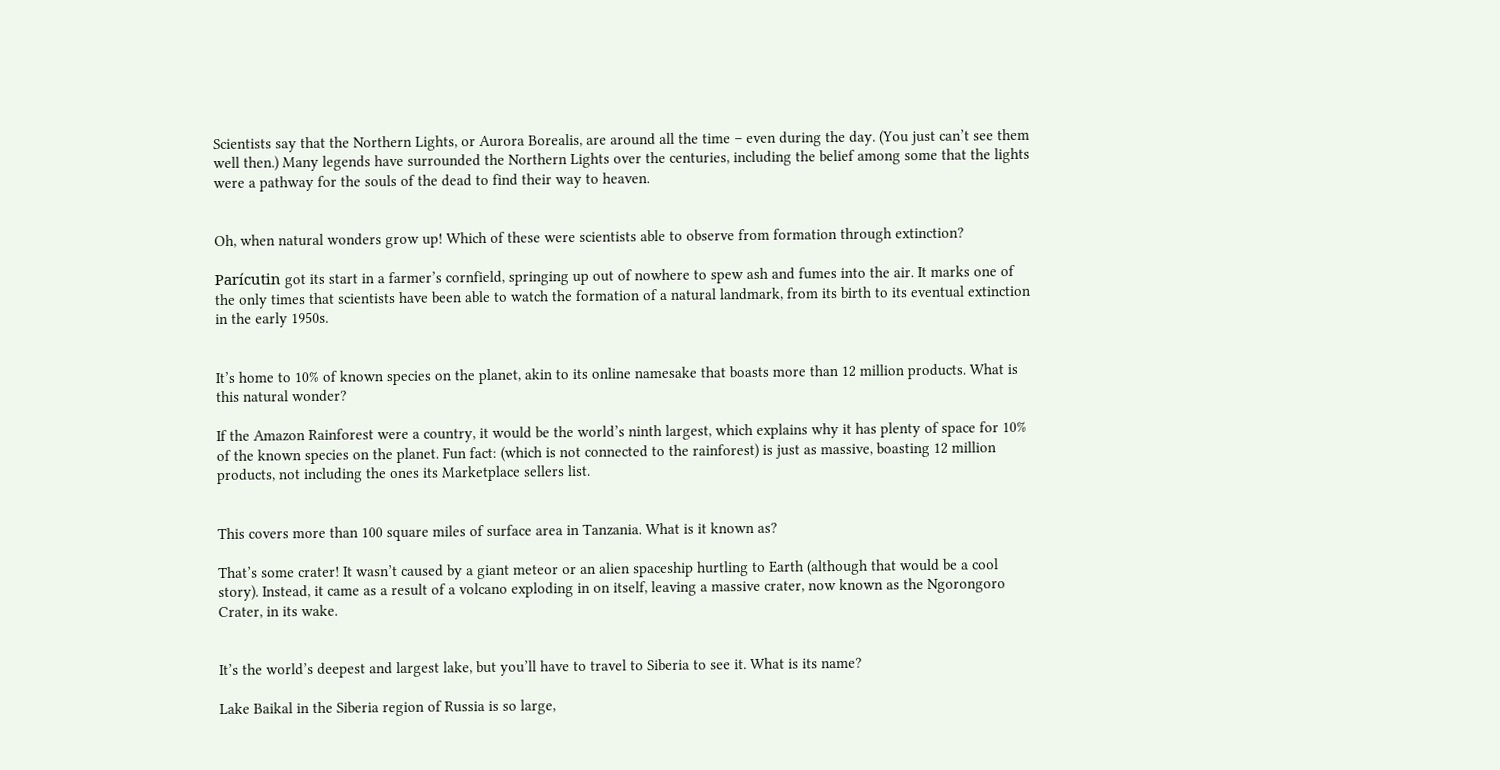Scientists say that the Northern Lights, or Aurora Borealis, are around all the time – even during the day. (You just can’t see them well then.) Many legends have surrounded the Northern Lights over the centuries, including the belief among some that the lights were a pathway for the souls of the dead to find their way to heaven.


Oh, when natural wonders grow up! Which of these were scientists able to observe from formation through extinction?

Parícutin got its start in a farmer’s cornfield, springing up out of nowhere to spew ash and fumes into the air. It marks one of the only times that scientists have been able to watch the formation of a natural landmark, from its birth to its eventual extinction in the early 1950s.


It’s home to 10% of known species on the planet, akin to its online namesake that boasts more than 12 million products. What is this natural wonder?

If the Amazon Rainforest were a country, it would be the world’s ninth largest, which explains why it has plenty of space for 10% of the known species on the planet. Fun fact: (which is not connected to the rainforest) is just as massive, boasting 12 million products, not including the ones its Marketplace sellers list.


This covers more than 100 square miles of surface area in Tanzania. What is it known as?

That’s some crater! It wasn’t caused by a giant meteor or an alien spaceship hurtling to Earth (although that would be a cool story). Instead, it came as a result of a volcano exploding in on itself, leaving a massive crater, now known as the Ngorongoro Crater, in its wake.


It’s the world’s deepest and largest lake, but you’ll have to travel to Siberia to see it. What is its name?

Lake Baikal in the Siberia region of Russia is so large,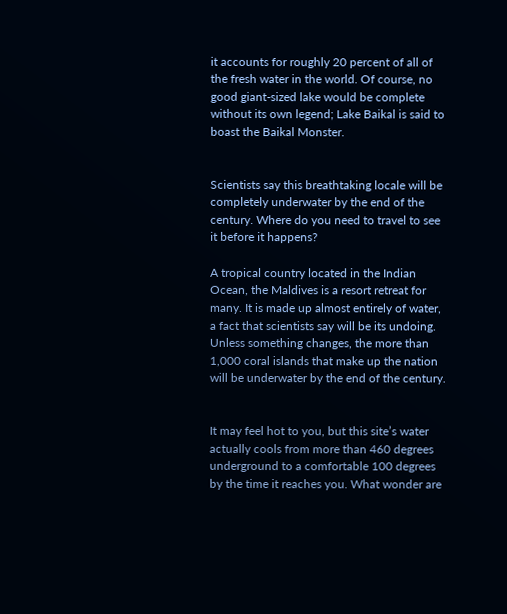it accounts for roughly 20 percent of all of the fresh water in the world. Of course, no good giant-sized lake would be complete without its own legend; Lake Baikal is said to boast the Baikal Monster.


Scientists say this breathtaking locale will be completely underwater by the end of the century. Where do you need to travel to see it before it happens?

A tropical country located in the Indian Ocean, the Maldives is a resort retreat for many. It is made up almost entirely of water, a fact that scientists say will be its undoing. Unless something changes, the more than 1,000 coral islands that make up the nation will be underwater by the end of the century.


It may feel hot to you, but this site’s water actually cools from more than 460 degrees underground to a comfortable 100 degrees by the time it reaches you. What wonder are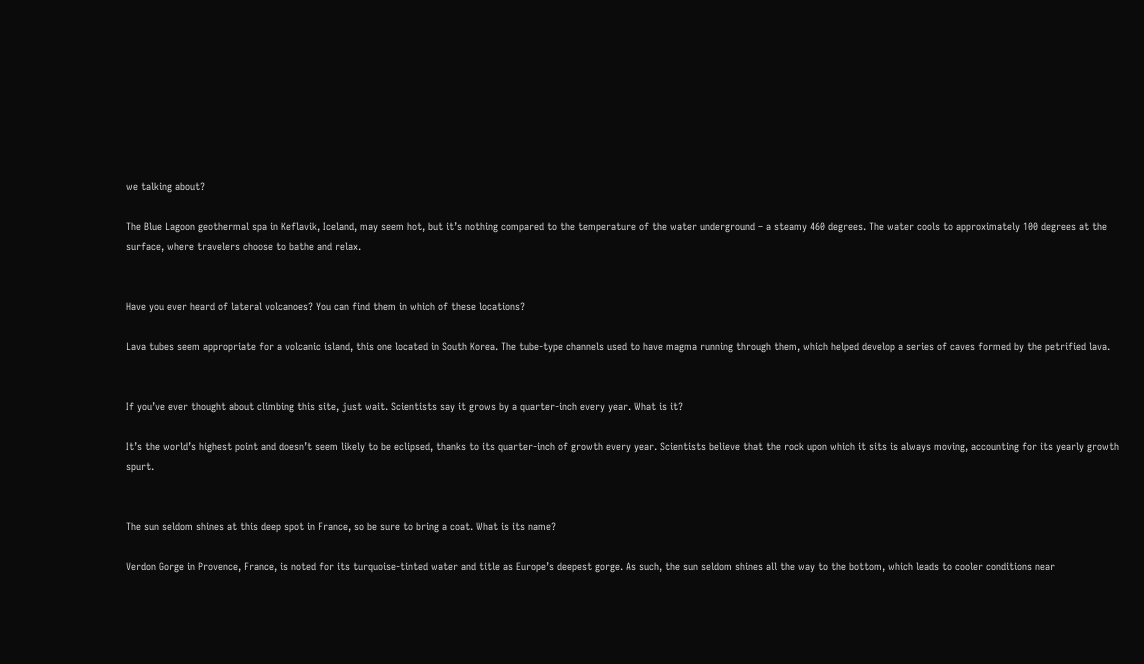we talking about?

The Blue Lagoon geothermal spa in Keflavik, Iceland, may seem hot, but it’s nothing compared to the temperature of the water underground – a steamy 460 degrees. The water cools to approximately 100 degrees at the surface, where travelers choose to bathe and relax.


Have you ever heard of lateral volcanoes? You can find them in which of these locations?

Lava tubes seem appropriate for a volcanic island, this one located in South Korea. The tube-type channels used to have magma running through them, which helped develop a series of caves formed by the petrified lava.


If you’ve ever thought about climbing this site, just wait. Scientists say it grows by a quarter-inch every year. What is it?

It’s the world’s highest point and doesn’t seem likely to be eclipsed, thanks to its quarter-inch of growth every year. Scientists believe that the rock upon which it sits is always moving, accounting for its yearly growth spurt.


The sun seldom shines at this deep spot in France, so be sure to bring a coat. What is its name?

Verdon Gorge in Provence, France, is noted for its turquoise-tinted water and title as Europe’s deepest gorge. As such, the sun seldom shines all the way to the bottom, which leads to cooler conditions near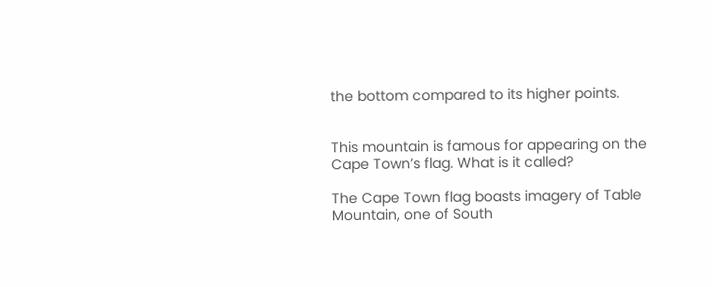the bottom compared to its higher points.


This mountain is famous for appearing on the Cape Town’s flag. What is it called?

The Cape Town flag boasts imagery of Table Mountain, one of South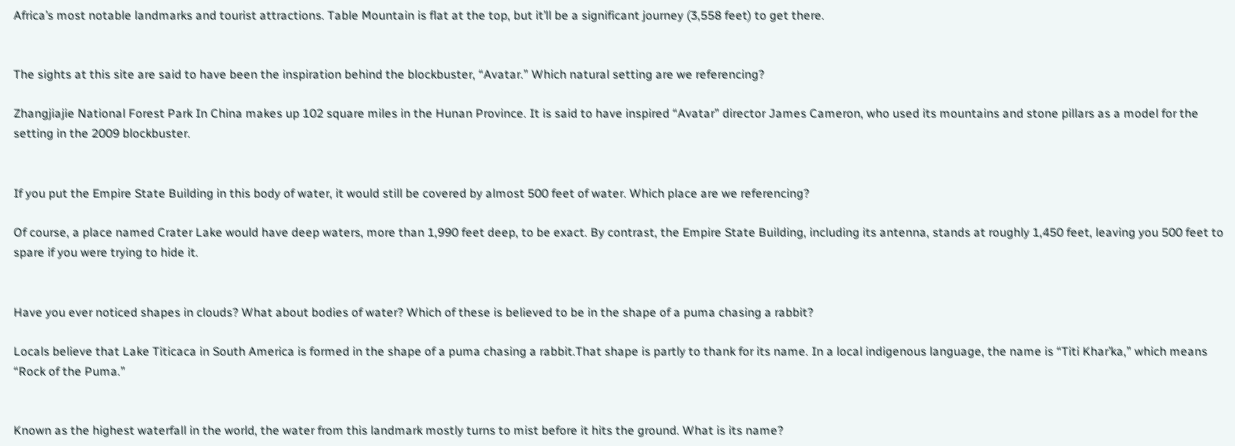Africa’s most notable landmarks and tourist attractions. Table Mountain is flat at the top, but it’ll be a significant journey (3,558 feet) to get there.


The sights at this site are said to have been the inspiration behind the blockbuster, “Avatar.” Which natural setting are we referencing?

Zhangjiajie National Forest Park In China makes up 102 square miles in the Hunan Province. It is said to have inspired “Avatar” director James Cameron, who used its mountains and stone pillars as a model for the setting in the 2009 blockbuster.


If you put the Empire State Building in this body of water, it would still be covered by almost 500 feet of water. Which place are we referencing?

Of course, a place named Crater Lake would have deep waters, more than 1,990 feet deep, to be exact. By contrast, the Empire State Building, including its antenna, stands at roughly 1,450 feet, leaving you 500 feet to spare if you were trying to hide it.


Have you ever noticed shapes in clouds? What about bodies of water? Which of these is believed to be in the shape of a puma chasing a rabbit?

Locals believe that Lake Titicaca in South America is formed in the shape of a puma chasing a rabbit.That shape is partly to thank for its name. In a local indigenous language, the name is “Titi Khar’ka,” which means “Rock of the Puma.”


Known as the highest waterfall in the world, the water from this landmark mostly turns to mist before it hits the ground. What is its name?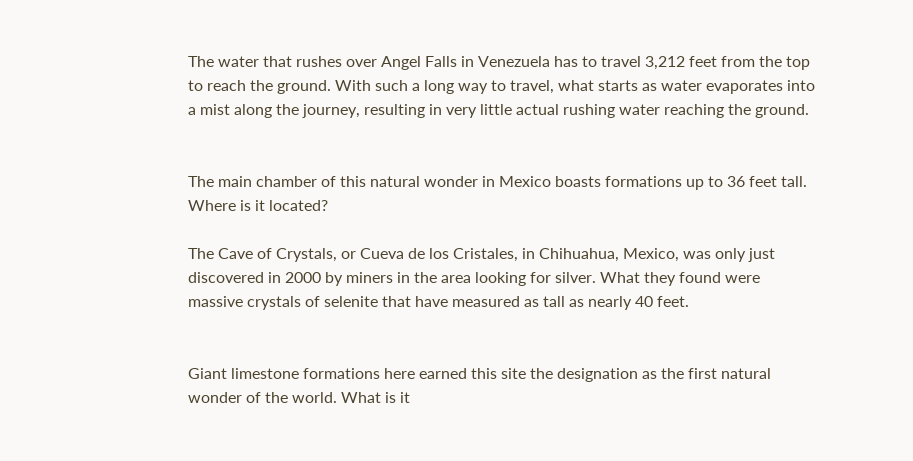The water that rushes over Angel Falls in Venezuela has to travel 3,212 feet from the top to reach the ground. With such a long way to travel, what starts as water evaporates into a mist along the journey, resulting in very little actual rushing water reaching the ground.


The main chamber of this natural wonder in Mexico boasts formations up to 36 feet tall. Where is it located?

The Cave of Crystals, or Cueva de los Cristales, in Chihuahua, Mexico, was only just discovered in 2000 by miners in the area looking for silver. What they found were massive crystals of selenite that have measured as tall as nearly 40 feet.


Giant limestone formations here earned this site the designation as the first natural wonder of the world. What is it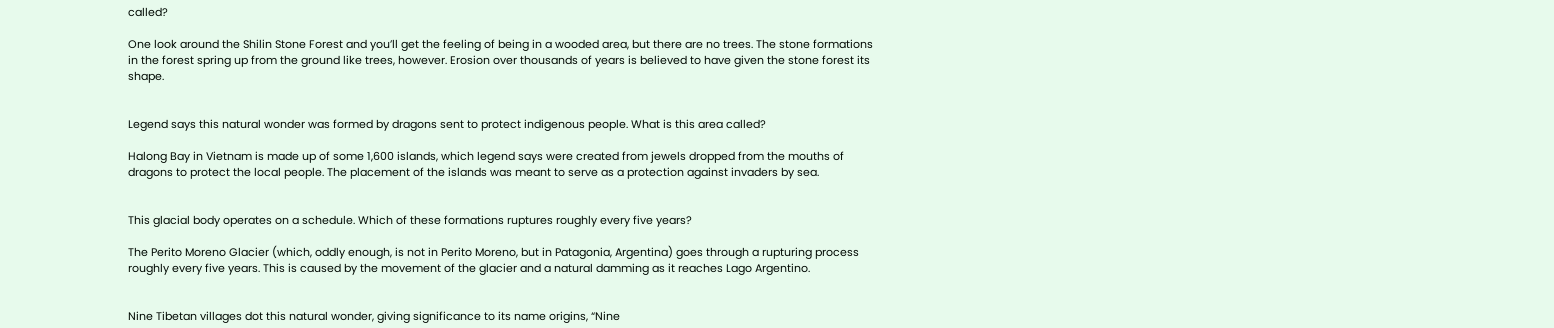called?

One look around the Shilin Stone Forest and you’ll get the feeling of being in a wooded area, but there are no trees. The stone formations in the forest spring up from the ground like trees, however. Erosion over thousands of years is believed to have given the stone forest its shape.


Legend says this natural wonder was formed by dragons sent to protect indigenous people. What is this area called?

Halong Bay in Vietnam is made up of some 1,600 islands, which legend says were created from jewels dropped from the mouths of dragons to protect the local people. The placement of the islands was meant to serve as a protection against invaders by sea.


This glacial body operates on a schedule. Which of these formations ruptures roughly every five years?

The Perito Moreno Glacier (which, oddly enough, is not in Perito Moreno, but in Patagonia, Argentina) goes through a rupturing process roughly every five years. This is caused by the movement of the glacier and a natural damming as it reaches Lago Argentino.


Nine Tibetan villages dot this natural wonder, giving significance to its name origins, “Nine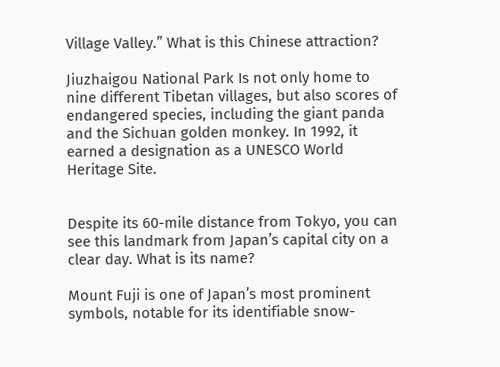Village Valley.” What is this Chinese attraction?

Jiuzhaigou National Park Is not only home to nine different Tibetan villages, but also scores of endangered species, including the giant panda and the Sichuan golden monkey. In 1992, it earned a designation as a UNESCO World Heritage Site.


Despite its 60-mile distance from Tokyo, you can see this landmark from Japan’s capital city on a clear day. What is its name?

Mount Fuji is one of Japan’s most prominent symbols, notable for its identifiable snow-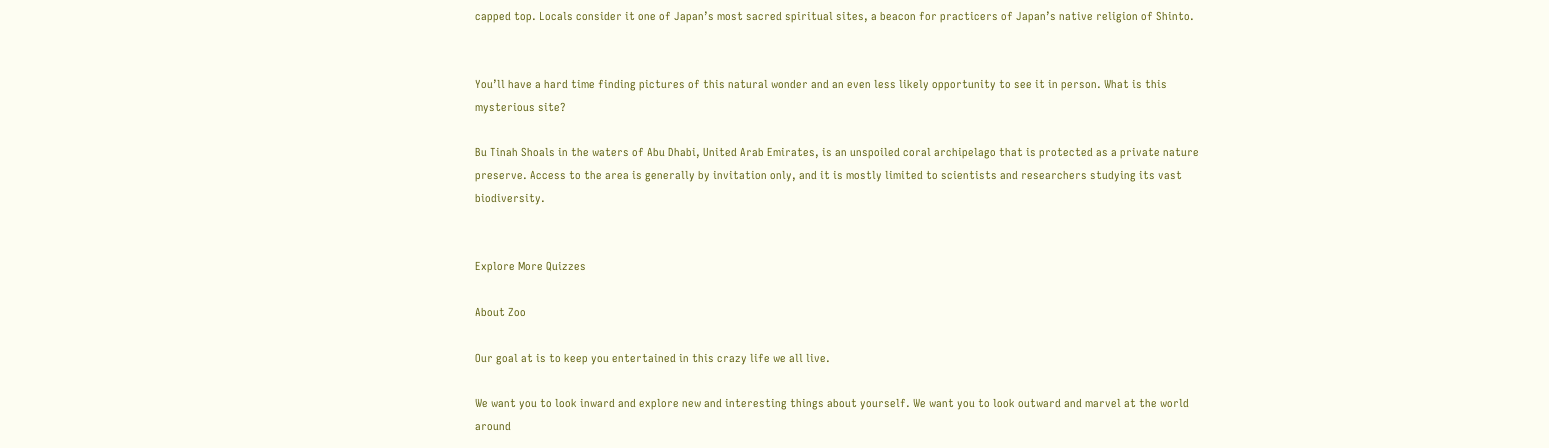capped top. Locals consider it one of Japan’s most sacred spiritual sites, a beacon for practicers of Japan’s native religion of Shinto.


You’ll have a hard time finding pictures of this natural wonder and an even less likely opportunity to see it in person. What is this mysterious site?

Bu Tinah Shoals in the waters of Abu Dhabi, United Arab Emirates, is an unspoiled coral archipelago that is protected as a private nature preserve. Access to the area is generally by invitation only, and it is mostly limited to scientists and researchers studying its vast biodiversity.


Explore More Quizzes

About Zoo

Our goal at is to keep you entertained in this crazy life we all live.

We want you to look inward and explore new and interesting things about yourself. We want you to look outward and marvel at the world around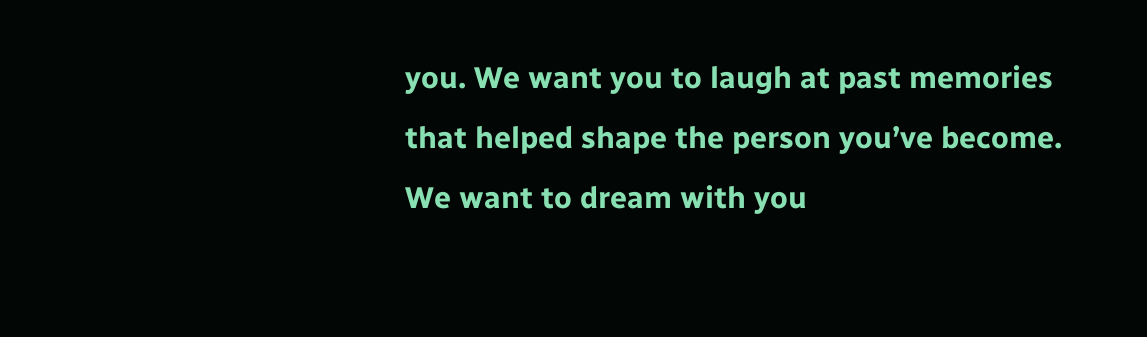you. We want you to laugh at past memories that helped shape the person you’ve become. We want to dream with you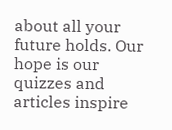about all your future holds. Our hope is our quizzes and articles inspire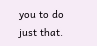you to do just that.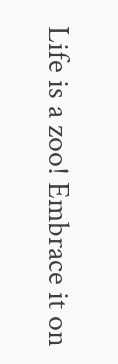Life is a zoo! Embrace it on